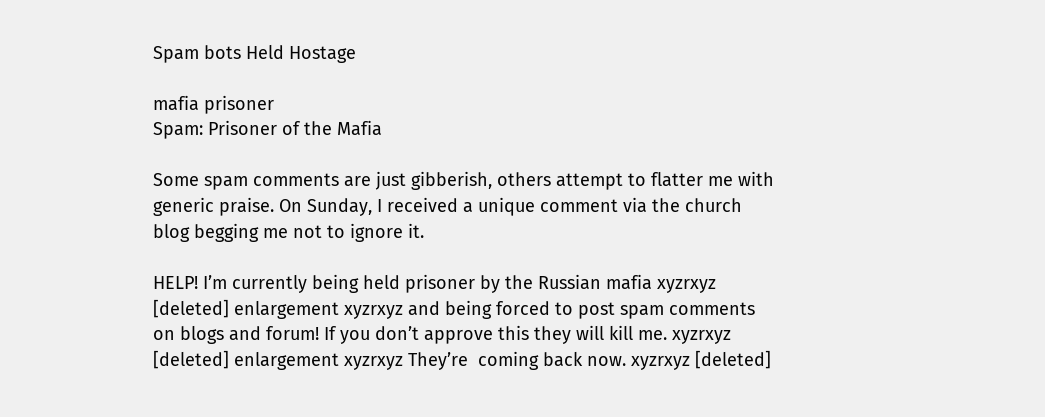Spam bots Held Hostage

mafia prisoner
Spam: Prisoner of the Mafia

Some spam comments are just gibberish, others attempt to flatter me with generic praise. On Sunday, I received a unique comment via the church blog begging me not to ignore it.

HELP! I’m currently being held prisoner by the Russian mafia xyzrxyz [deleted] enlargement xyzrxyz and being forced to post spam comments on blogs and forum! If you don’t approve this they will kill me. xyzrxyz [deleted] enlargement xyzrxyz They’re  coming back now. xyzrxyz [deleted]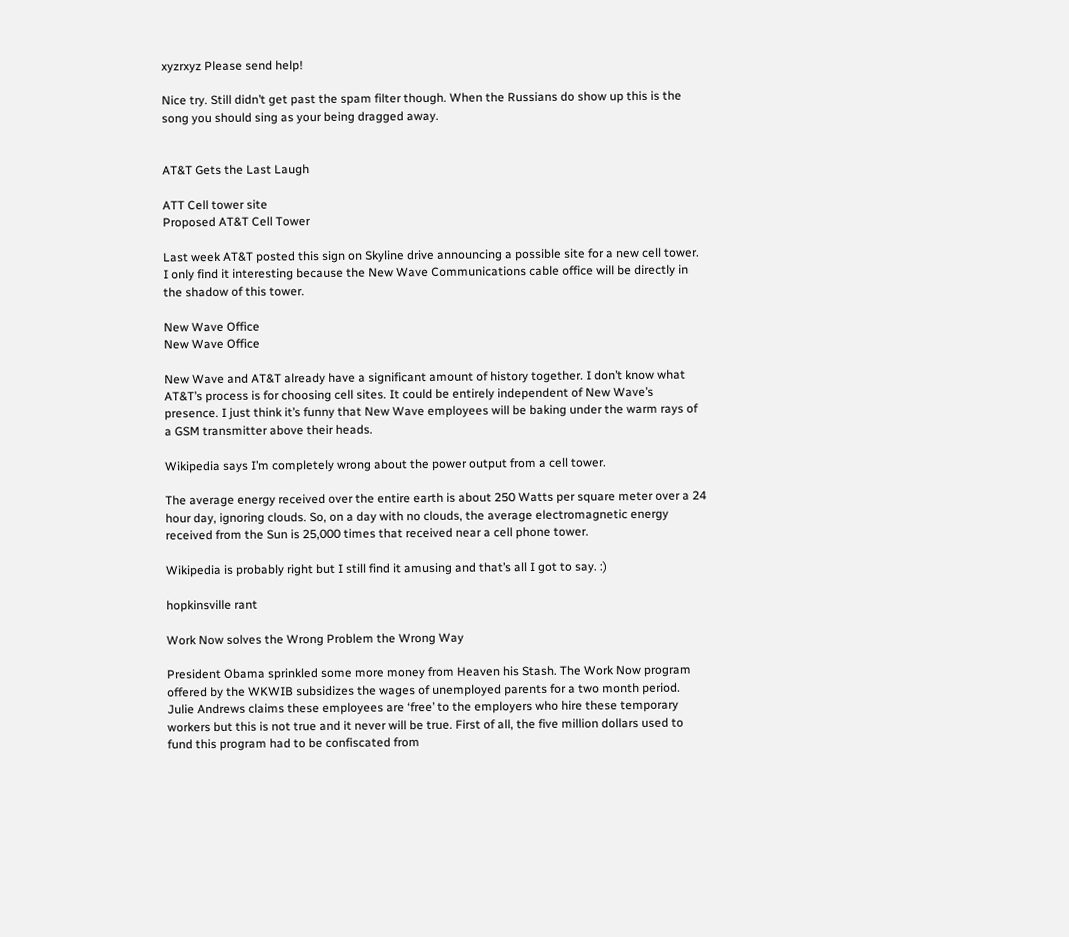xyzrxyz Please send help!

Nice try. Still didn’t get past the spam filter though. When the Russians do show up this is the song you should sing as your being dragged away.


AT&T Gets the Last Laugh

ATT Cell tower site
Proposed AT&T Cell Tower

Last week AT&T posted this sign on Skyline drive announcing a possible site for a new cell tower. I only find it interesting because the New Wave Communications cable office will be directly in the shadow of this tower.

New Wave Office
New Wave Office

New Wave and AT&T already have a significant amount of history together. I don’t know what AT&T’s process is for choosing cell sites. It could be entirely independent of New Wave’s presence. I just think it’s funny that New Wave employees will be baking under the warm rays of a GSM transmitter above their heads.

Wikipedia says I’m completely wrong about the power output from a cell tower.

The average energy received over the entire earth is about 250 Watts per square meter over a 24 hour day, ignoring clouds. So, on a day with no clouds, the average electromagnetic energy received from the Sun is 25,000 times that received near a cell phone tower.

Wikipedia is probably right but I still find it amusing and that’s all I got to say. :)

hopkinsville rant

Work Now solves the Wrong Problem the Wrong Way

President Obama sprinkled some more money from Heaven his Stash. The Work Now program offered by the WKWIB subsidizes the wages of unemployed parents for a two month period. Julie Andrews claims these employees are ‘free’ to the employers who hire these temporary workers but this is not true and it never will be true. First of all, the five million dollars used to fund this program had to be confiscated from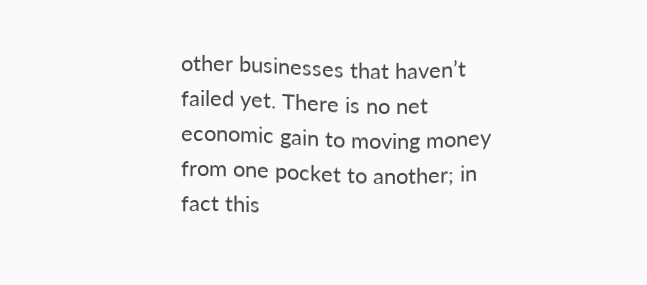other businesses that haven’t failed yet. There is no net economic gain to moving money from one pocket to another; in fact this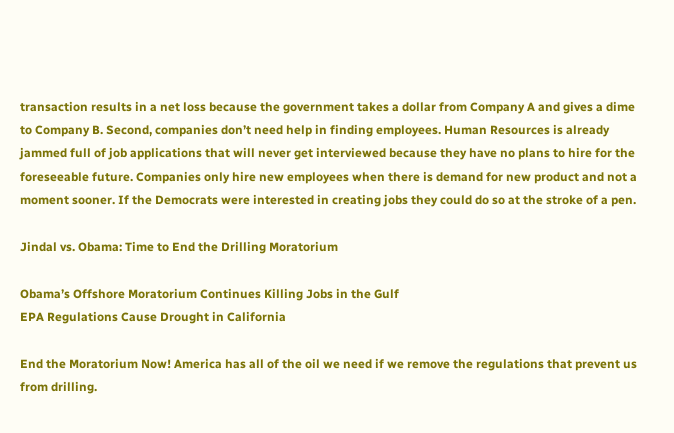transaction results in a net loss because the government takes a dollar from Company A and gives a dime to Company B. Second, companies don’t need help in finding employees. Human Resources is already jammed full of job applications that will never get interviewed because they have no plans to hire for the foreseeable future. Companies only hire new employees when there is demand for new product and not a moment sooner. If the Democrats were interested in creating jobs they could do so at the stroke of a pen.

Jindal vs. Obama: Time to End the Drilling Moratorium

Obama’s Offshore Moratorium Continues Killing Jobs in the Gulf
EPA Regulations Cause Drought in California

End the Moratorium Now! America has all of the oil we need if we remove the regulations that prevent us from drilling.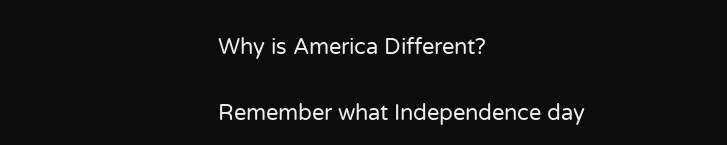Why is America Different?

Remember what Independence day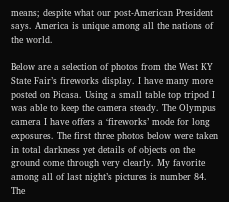means; despite what our post-American President says. America is unique among all the nations of the world.

Below are a selection of photos from the West KY State Fair’s fireworks display. I have many more posted on Picasa. Using a small table top tripod I was able to keep the camera steady. The Olympus camera I have offers a ‘fireworks’ mode for long exposures. The first three photos below were taken in total darkness yet details of objects on the ground come through very clearly. My favorite among all of last night’s pictures is number 84. The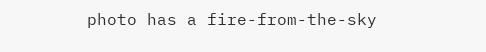photo has a fire-from-the-sky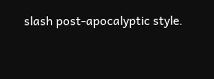slash post-apocalyptic style.